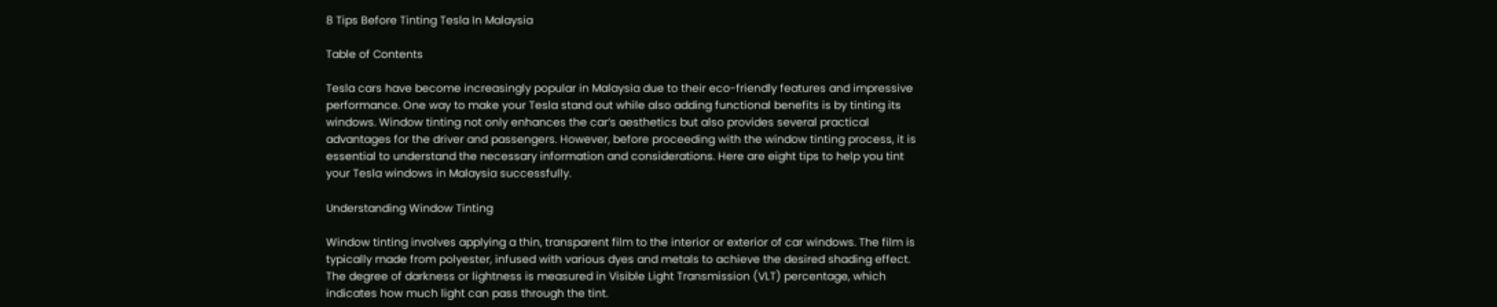8 Tips Before Tinting Tesla In Malaysia

Table of Contents

Tesla cars have become increasingly popular in Malaysia due to their eco-friendly features and impressive performance. One way to make your Tesla stand out while also adding functional benefits is by tinting its windows. Window tinting not only enhances the car’s aesthetics but also provides several practical advantages for the driver and passengers. However, before proceeding with the window tinting process, it is essential to understand the necessary information and considerations. Here are eight tips to help you tint your Tesla windows in Malaysia successfully.

Understanding Window Tinting

Window tinting involves applying a thin, transparent film to the interior or exterior of car windows. The film is typically made from polyester, infused with various dyes and metals to achieve the desired shading effect. The degree of darkness or lightness is measured in Visible Light Transmission (VLT) percentage, which indicates how much light can pass through the tint.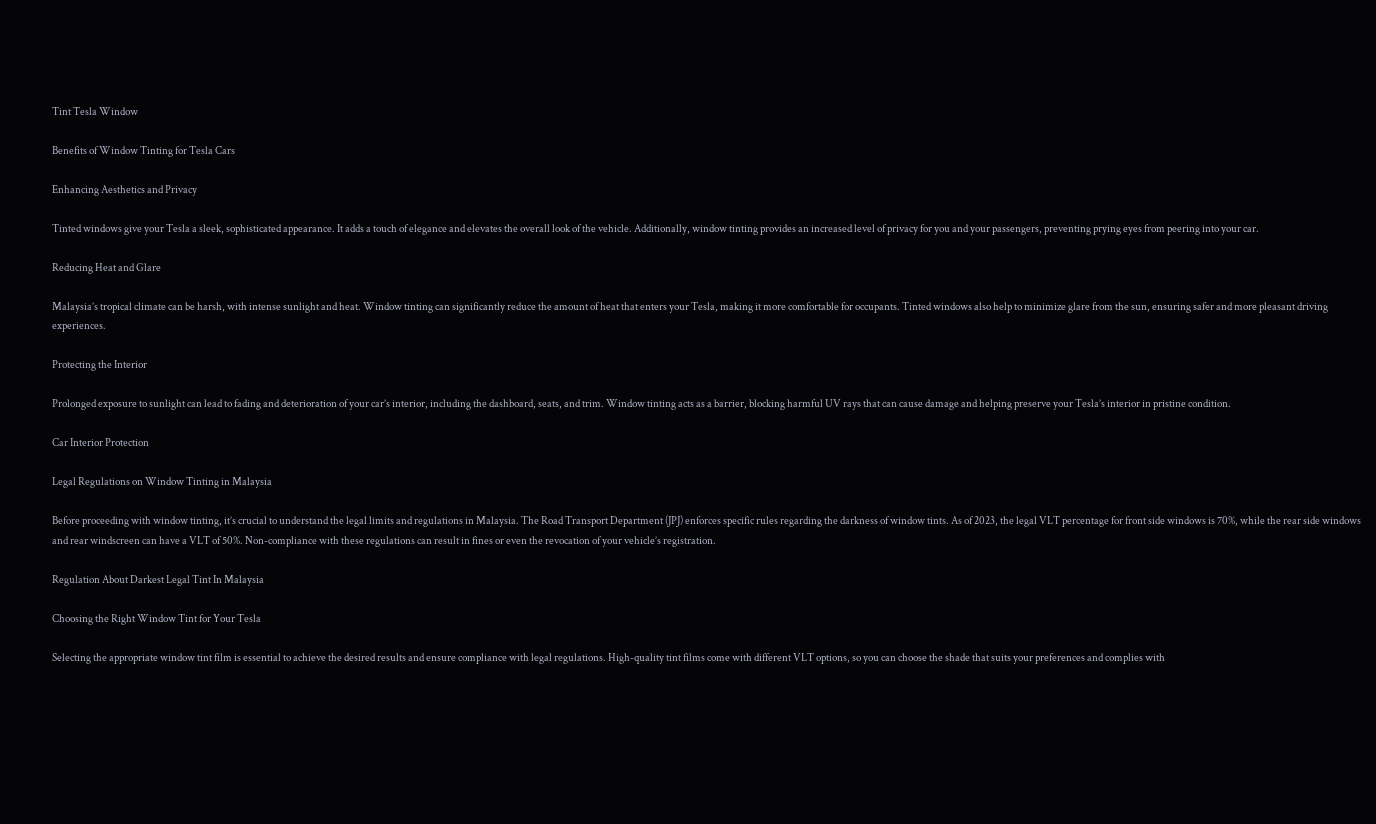Tint Tesla Window

Benefits of Window Tinting for Tesla Cars

Enhancing Aesthetics and Privacy

Tinted windows give your Tesla a sleek, sophisticated appearance. It adds a touch of elegance and elevates the overall look of the vehicle. Additionally, window tinting provides an increased level of privacy for you and your passengers, preventing prying eyes from peering into your car.

Reducing Heat and Glare

Malaysia’s tropical climate can be harsh, with intense sunlight and heat. Window tinting can significantly reduce the amount of heat that enters your Tesla, making it more comfortable for occupants. Tinted windows also help to minimize glare from the sun, ensuring safer and more pleasant driving experiences.

Protecting the Interior

Prolonged exposure to sunlight can lead to fading and deterioration of your car’s interior, including the dashboard, seats, and trim. Window tinting acts as a barrier, blocking harmful UV rays that can cause damage and helping preserve your Tesla’s interior in pristine condition.

Car Interior Protection

Legal Regulations on Window Tinting in Malaysia

Before proceeding with window tinting, it’s crucial to understand the legal limits and regulations in Malaysia. The Road Transport Department (JPJ) enforces specific rules regarding the darkness of window tints. As of 2023, the legal VLT percentage for front side windows is 70%, while the rear side windows and rear windscreen can have a VLT of 50%. Non-compliance with these regulations can result in fines or even the revocation of your vehicle’s registration.

Regulation About Darkest Legal Tint In Malaysia

Choosing the Right Window Tint for Your Tesla

Selecting the appropriate window tint film is essential to achieve the desired results and ensure compliance with legal regulations. High-quality tint films come with different VLT options, so you can choose the shade that suits your preferences and complies with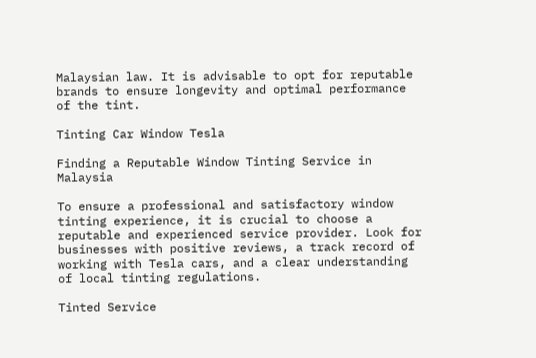Malaysian law. It is advisable to opt for reputable brands to ensure longevity and optimal performance of the tint.

Tinting Car Window Tesla

Finding a Reputable Window Tinting Service in Malaysia

To ensure a professional and satisfactory window tinting experience, it is crucial to choose a reputable and experienced service provider. Look for businesses with positive reviews, a track record of working with Tesla cars, and a clear understanding of local tinting regulations.

Tinted Service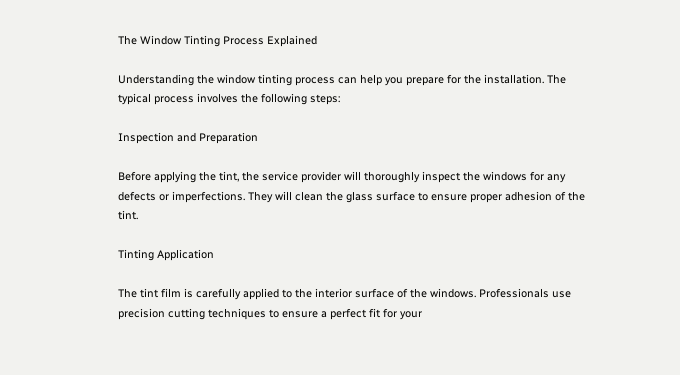The Window Tinting Process Explained

Understanding the window tinting process can help you prepare for the installation. The typical process involves the following steps:

Inspection and Preparation

Before applying the tint, the service provider will thoroughly inspect the windows for any defects or imperfections. They will clean the glass surface to ensure proper adhesion of the tint.

Tinting Application

The tint film is carefully applied to the interior surface of the windows. Professionals use precision cutting techniques to ensure a perfect fit for your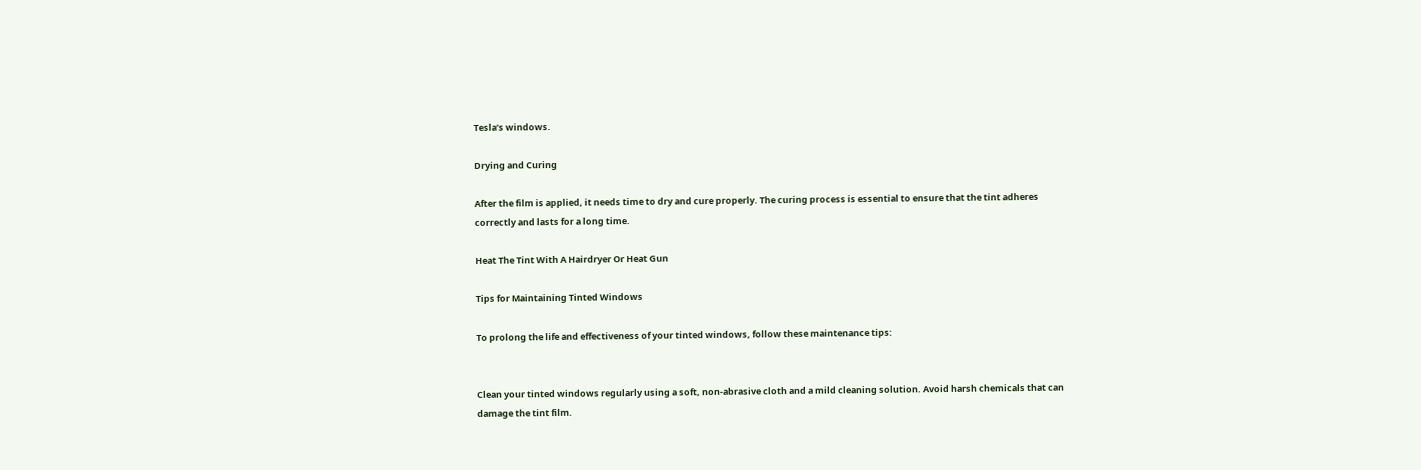Tesla’s windows.

Drying and Curing

After the film is applied, it needs time to dry and cure properly. The curing process is essential to ensure that the tint adheres correctly and lasts for a long time.

Heat The Tint With A Hairdryer Or Heat Gun

Tips for Maintaining Tinted Windows

To prolong the life and effectiveness of your tinted windows, follow these maintenance tips:


Clean your tinted windows regularly using a soft, non-abrasive cloth and a mild cleaning solution. Avoid harsh chemicals that can damage the tint film.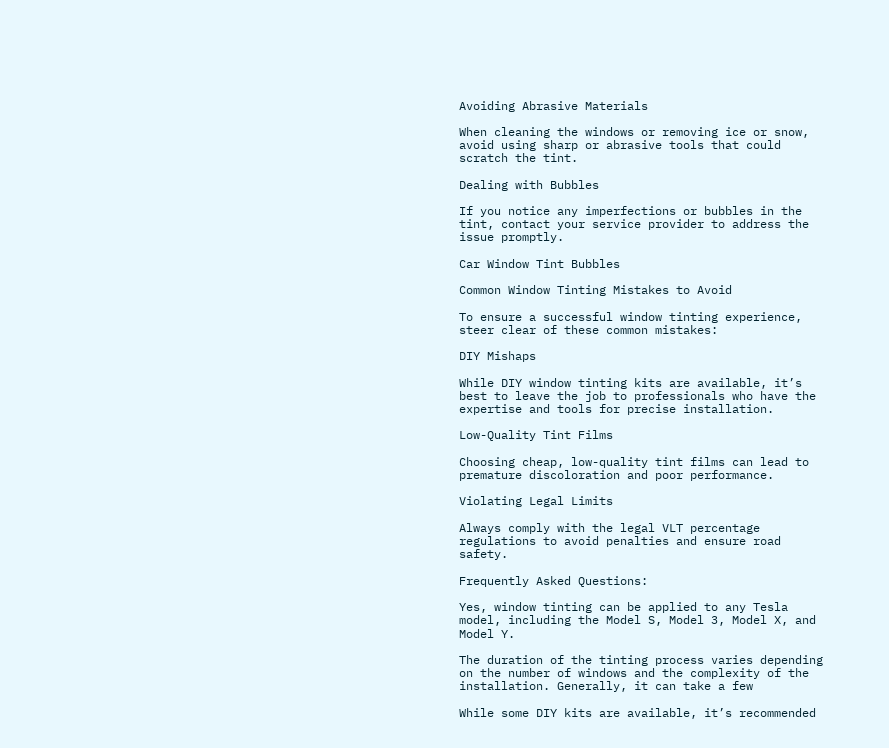Avoiding Abrasive Materials

When cleaning the windows or removing ice or snow, avoid using sharp or abrasive tools that could scratch the tint.

Dealing with Bubbles

If you notice any imperfections or bubbles in the tint, contact your service provider to address the issue promptly.

Car Window Tint Bubbles

Common Window Tinting Mistakes to Avoid

To ensure a successful window tinting experience, steer clear of these common mistakes:

DIY Mishaps

While DIY window tinting kits are available, it’s best to leave the job to professionals who have the expertise and tools for precise installation.

Low-Quality Tint Films

Choosing cheap, low-quality tint films can lead to premature discoloration and poor performance.

Violating Legal Limits

Always comply with the legal VLT percentage regulations to avoid penalties and ensure road safety.

Frequently Asked Questions:

Yes, window tinting can be applied to any Tesla model, including the Model S, Model 3, Model X, and Model Y.

The duration of the tinting process varies depending on the number of windows and the complexity of the installation. Generally, it can take a few

While some DIY kits are available, it’s recommended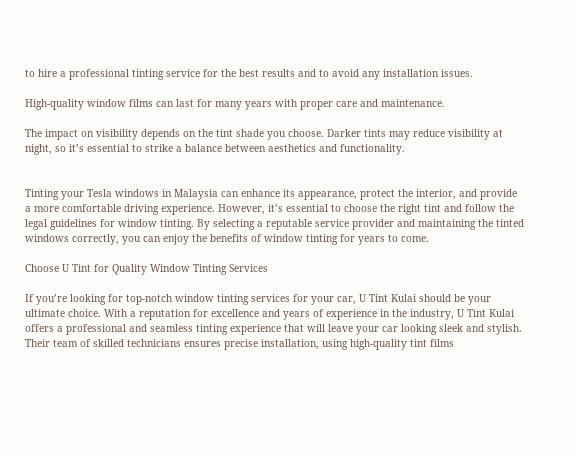to hire a professional tinting service for the best results and to avoid any installation issues.

High-quality window films can last for many years with proper care and maintenance.

The impact on visibility depends on the tint shade you choose. Darker tints may reduce visibility at night, so it’s essential to strike a balance between aesthetics and functionality.


Tinting your Tesla windows in Malaysia can enhance its appearance, protect the interior, and provide a more comfortable driving experience. However, it’s essential to choose the right tint and follow the legal guidelines for window tinting. By selecting a reputable service provider and maintaining the tinted windows correctly, you can enjoy the benefits of window tinting for years to come.

Choose U Tint for Quality Window Tinting Services

If you’re looking for top-notch window tinting services for your car, U Tint Kulai should be your ultimate choice. With a reputation for excellence and years of experience in the industry, U Tint Kulai offers a professional and seamless tinting experience that will leave your car looking sleek and stylish. Their team of skilled technicians ensures precise installation, using high-quality tint films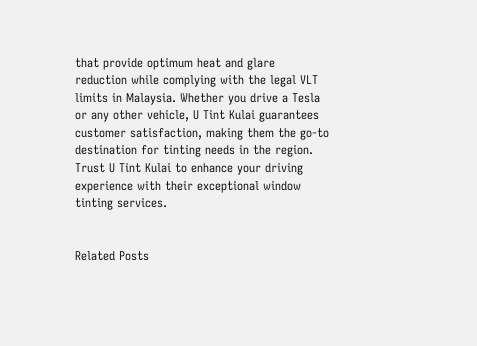that provide optimum heat and glare reduction while complying with the legal VLT limits in Malaysia. Whether you drive a Tesla or any other vehicle, U Tint Kulai guarantees customer satisfaction, making them the go-to destination for tinting needs in the region. Trust U Tint Kulai to enhance your driving experience with their exceptional window tinting services.


Related Posts